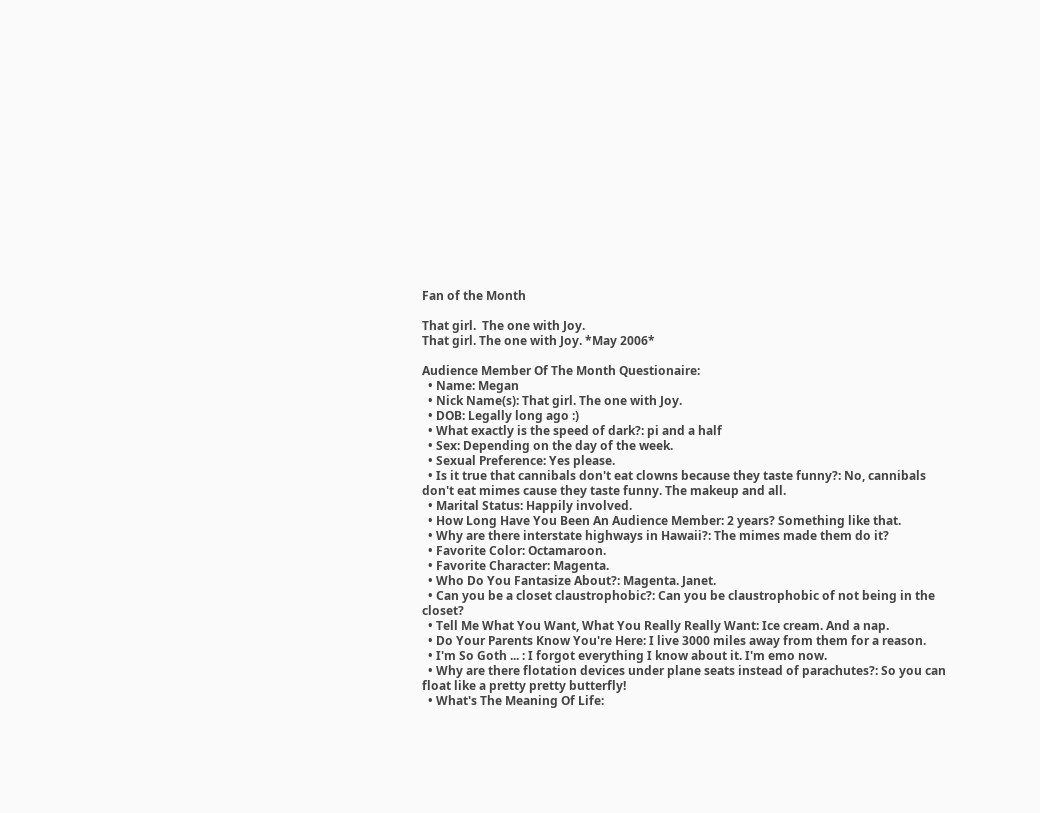Fan of the Month

That girl.  The one with Joy.
That girl. The one with Joy. *May 2006*

Audience Member Of The Month Questionaire:
  • Name: Megan
  • Nick Name(s): That girl. The one with Joy.
  • DOB: Legally long ago :)
  • What exactly is the speed of dark?: pi and a half
  • Sex: Depending on the day of the week.
  • Sexual Preference: Yes please.
  • Is it true that cannibals don't eat clowns because they taste funny?: No, cannibals don't eat mimes cause they taste funny. The makeup and all.
  • Marital Status: Happily involved.
  • How Long Have You Been An Audience Member: 2 years? Something like that.
  • Why are there interstate highways in Hawaii?: The mimes made them do it?
  • Favorite Color: Octamaroon.
  • Favorite Character: Magenta.
  • Who Do You Fantasize About?: Magenta. Janet.
  • Can you be a closet claustrophobic?: Can you be claustrophobic of not being in the closet?
  • Tell Me What You Want, What You Really Really Want: Ice cream. And a nap.
  • Do Your Parents Know You're Here: I live 3000 miles away from them for a reason.
  • I'm So Goth ... : I forgot everything I know about it. I'm emo now.
  • Why are there flotation devices under plane seats instead of parachutes?: So you can float like a pretty pretty butterfly!
  • What's The Meaning Of Life: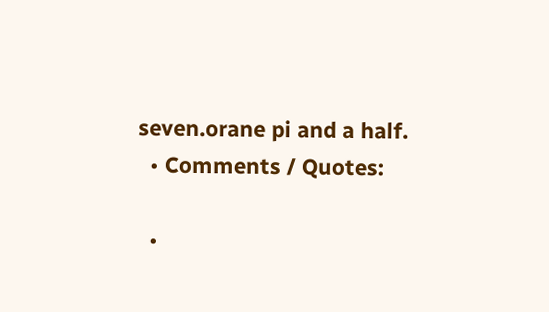seven.orane pi and a half.
  • Comments / Quotes:

  •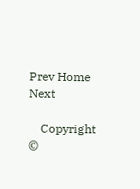Prev Home Next

    Copyright ©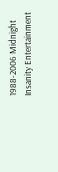1988-2006 Midnight Insanity Entertainment